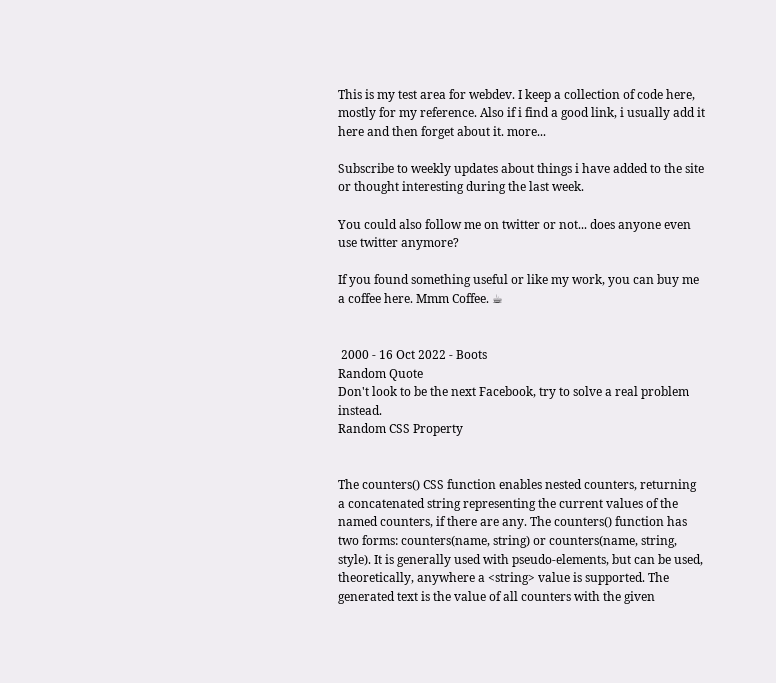This is my test area for webdev. I keep a collection of code here, mostly for my reference. Also if i find a good link, i usually add it here and then forget about it. more...

Subscribe to weekly updates about things i have added to the site or thought interesting during the last week.

You could also follow me on twitter or not... does anyone even use twitter anymore?

If you found something useful or like my work, you can buy me a coffee here. Mmm Coffee. ☕


 2000 - 16 Oct 2022 - Boots
Random Quote
Don't look to be the next Facebook, try to solve a real problem instead.
Random CSS Property


The counters() CSS function enables nested counters, returning a concatenated string representing the current values of the named counters, if there are any. The counters() function has two forms: counters(name, string) or counters(name, string, style). It is generally used with pseudo-elements, but can be used, theoretically, anywhere a <string> value is supported. The generated text is the value of all counters with the given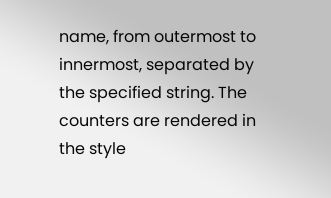name, from outermost to innermost, separated by the specified string. The counters are rendered in the style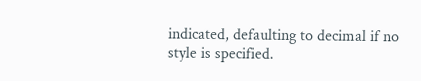indicated, defaulting to decimal if no style is specified.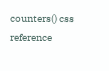counters() css reference